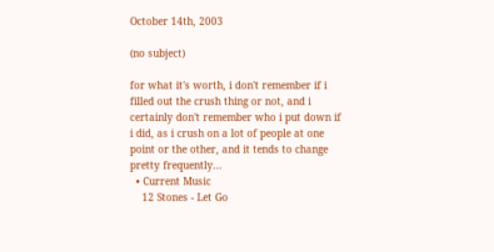October 14th, 2003

(no subject)

for what it's worth, i don't remember if i filled out the crush thing or not, and i certainly don't remember who i put down if i did, as i crush on a lot of people at one point or the other, and it tends to change pretty frequently...
  • Current Music
    12 Stones - Let Go